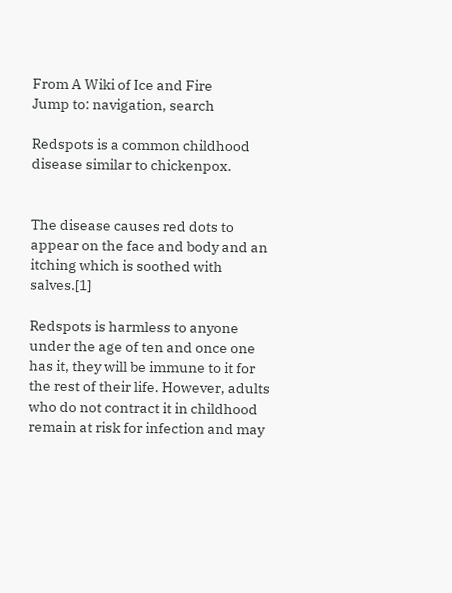From A Wiki of Ice and Fire
Jump to: navigation, search

Redspots is a common childhood disease similar to chickenpox.


The disease causes red dots to appear on the face and body and an itching which is soothed with salves.[1]

Redspots is harmless to anyone under the age of ten and once one has it, they will be immune to it for the rest of their life. However, adults who do not contract it in childhood remain at risk for infection and may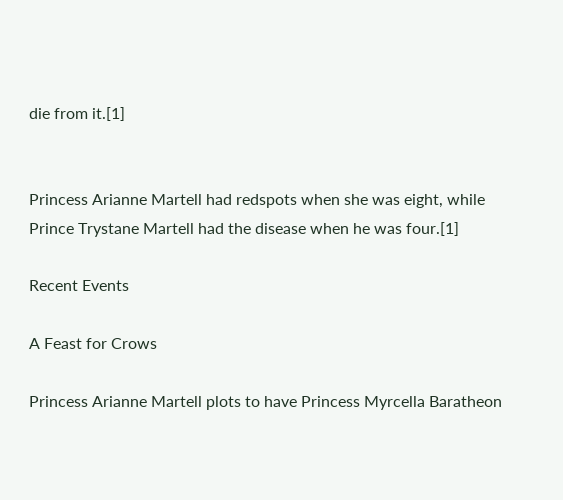die from it.[1]


Princess Arianne Martell had redspots when she was eight, while Prince Trystane Martell had the disease when he was four.[1]

Recent Events

A Feast for Crows

Princess Arianne Martell plots to have Princess Myrcella Baratheon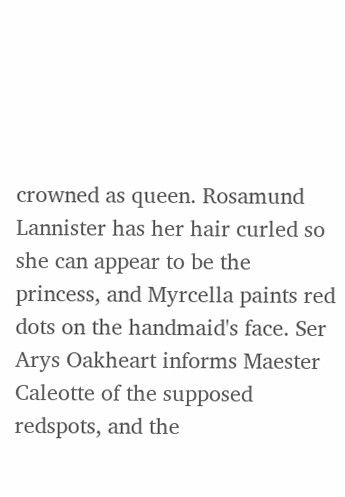crowned as queen. Rosamund Lannister has her hair curled so she can appear to be the princess, and Myrcella paints red dots on the handmaid's face. Ser Arys Oakheart informs Maester Caleotte of the supposed redspots, and the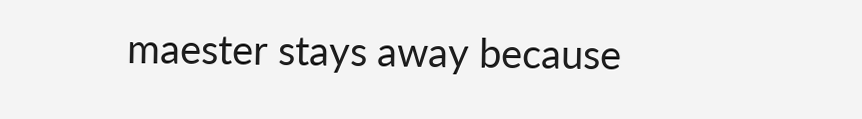maester stays away because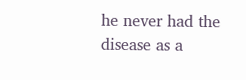he never had the disease as a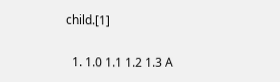child.[1]


  1. 1.0 1.1 1.2 1.3 A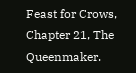Feast for Crows, Chapter 21, The Queenmaker.